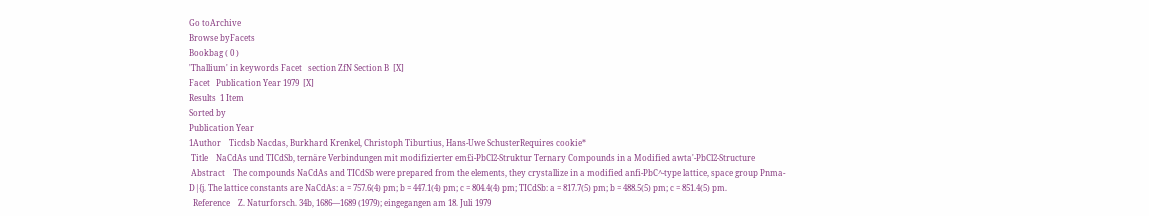Go toArchive
Browse byFacets
Bookbag ( 0 )
'Thallium' in keywords Facet   section ZfN Section B  [X]
Facet   Publication Year 1979  [X]
Results  1 Item
Sorted by
Publication Year
1Author    Ticdsb Nacdas, Burkhard Krenkel, Christoph Tiburtius, Hans-Uwe SchusterRequires cookie*
 Title    NaCdAs und TICdSb, ternäre Verbindungen mit modifizierter em£i-PbCl2-Struktur Ternary Compounds in a Modified awta'-PbCl2-Structure
 Abstract    The compounds NaCdAs and TICdSb were prepared from the elements, they crystallize in a modified anfi-PbC^-type lattice, space group Pnma-D|{j. The lattice constants are NaCdAs: a = 757.6(4) pm; b = 447.1(4) pm; c = 804.4(4) pm; TICdSb: a = 817.7(5) pm; b = 488.5(5) pm; c = 851.4(5) pm.
  Reference    Z. Naturforsch. 34b, 1686—1689 (1979); eingegangen am 18. Juli 1979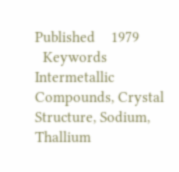Published    1979
  Keywords    Intermetallic Compounds, Crystal Structure, Sodium, Thallium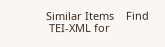Similar Items    Find
 TEI-XML for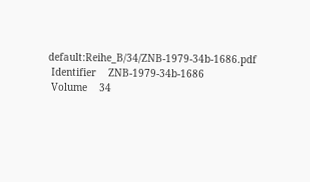default:Reihe_B/34/ZNB-1979-34b-1686.pdf
 Identifier    ZNB-1979-34b-1686
 Volume    34